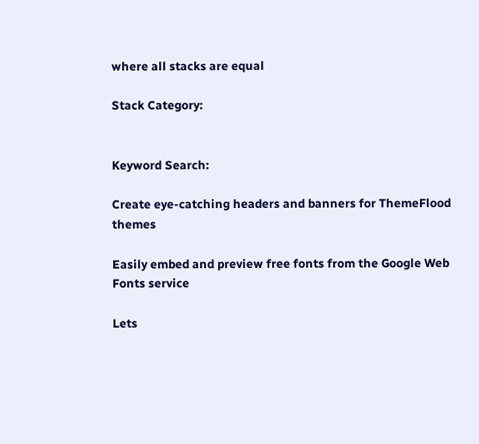where all stacks are equal

Stack Category:


Keyword Search:

Create eye-catching headers and banners for ThemeFlood themes

Easily embed and preview free fonts from the Google Web Fonts service

Lets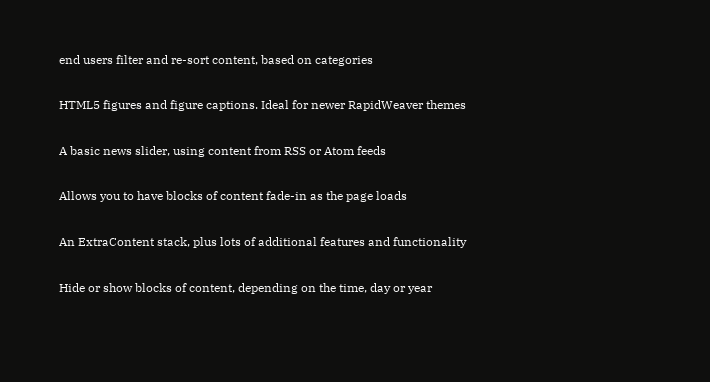end users filter and re-sort content, based on categories

HTML5 figures and figure captions. Ideal for newer RapidWeaver themes

A basic news slider, using content from RSS or Atom feeds

Allows you to have blocks of content fade-in as the page loads

An ExtraContent stack, plus lots of additional features and functionality

Hide or show blocks of content, depending on the time, day or year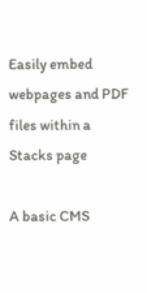Easily embed webpages and PDF files within a Stacks page

A basic CMS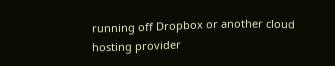running off Dropbox or another cloud hosting provider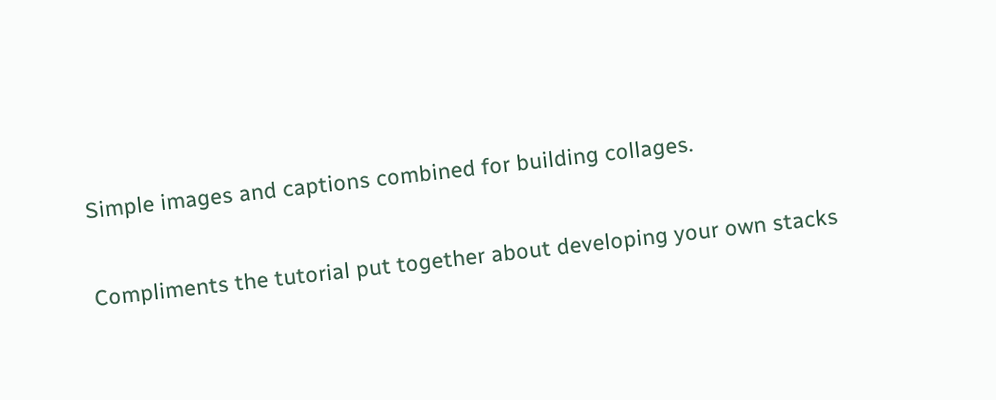Simple images and captions combined for building collages.

Compliments the tutorial put together about developing your own stacks